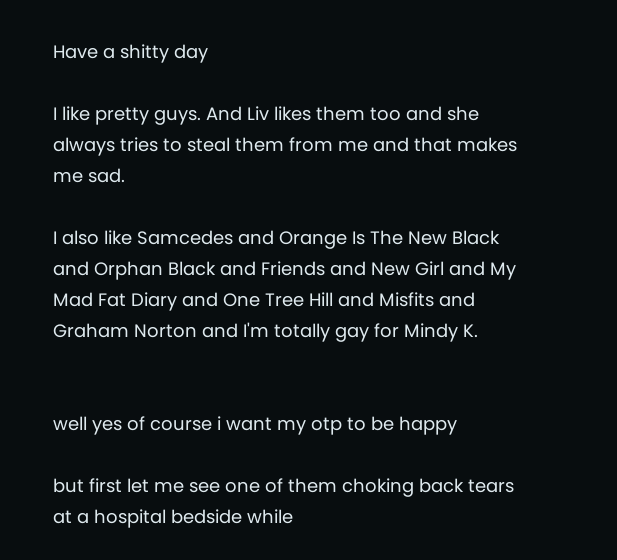Have a shitty day

I like pretty guys. And Liv likes them too and she always tries to steal them from me and that makes me sad.

I also like Samcedes and Orange Is The New Black and Orphan Black and Friends and New Girl and My Mad Fat Diary and One Tree Hill and Misfits and Graham Norton and I'm totally gay for Mindy K.


well yes of course i want my otp to be happy

but first let me see one of them choking back tears at a hospital bedside while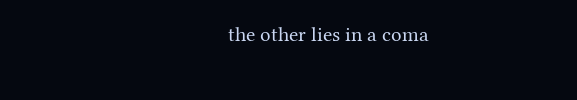the other lies in a coma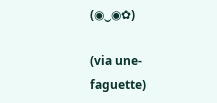(◉‿◉✿)

(via une-faguette)